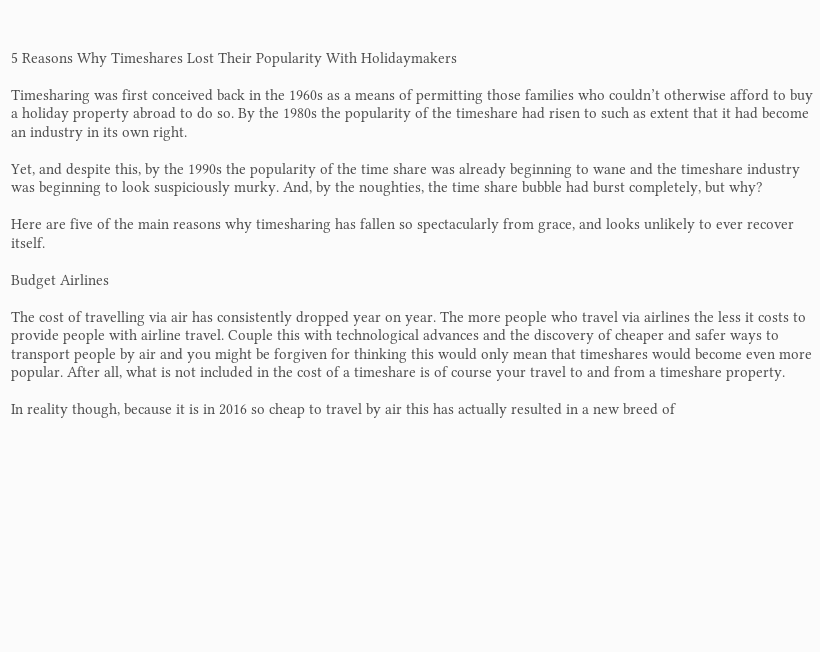5 Reasons Why Timeshares Lost Their Popularity With Holidaymakers

Timesharing was first conceived back in the 1960s as a means of permitting those families who couldn’t otherwise afford to buy a holiday property abroad to do so. By the 1980s the popularity of the timeshare had risen to such as extent that it had become an industry in its own right.

Yet, and despite this, by the 1990s the popularity of the time share was already beginning to wane and the timeshare industry was beginning to look suspiciously murky. And, by the noughties, the time share bubble had burst completely, but why?

Here are five of the main reasons why timesharing has fallen so spectacularly from grace, and looks unlikely to ever recover itself.

Budget Airlines

The cost of travelling via air has consistently dropped year on year. The more people who travel via airlines the less it costs to provide people with airline travel. Couple this with technological advances and the discovery of cheaper and safer ways to transport people by air and you might be forgiven for thinking this would only mean that timeshares would become even more popular. After all, what is not included in the cost of a timeshare is of course your travel to and from a timeshare property.

In reality though, because it is in 2016 so cheap to travel by air this has actually resulted in a new breed of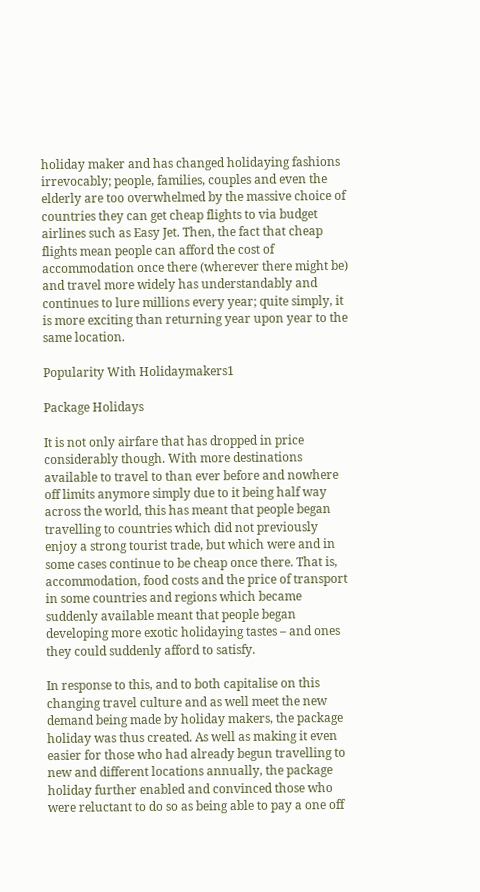holiday maker and has changed holidaying fashions irrevocably; people, families, couples and even the elderly are too overwhelmed by the massive choice of countries they can get cheap flights to via budget airlines such as Easy Jet. Then, the fact that cheap flights mean people can afford the cost of accommodation once there (wherever there might be) and travel more widely has understandably and continues to lure millions every year; quite simply, it is more exciting than returning year upon year to the same location.

Popularity With Holidaymakers1

Package Holidays

It is not only airfare that has dropped in price considerably though. With more destinations available to travel to than ever before and nowhere off limits anymore simply due to it being half way across the world, this has meant that people began travelling to countries which did not previously enjoy a strong tourist trade, but which were and in some cases continue to be cheap once there. That is, accommodation, food costs and the price of transport in some countries and regions which became suddenly available meant that people began developing more exotic holidaying tastes – and ones they could suddenly afford to satisfy.

In response to this, and to both capitalise on this changing travel culture and as well meet the new demand being made by holiday makers, the package holiday was thus created. As well as making it even easier for those who had already begun travelling to new and different locations annually, the package holiday further enabled and convinced those who were reluctant to do so as being able to pay a one off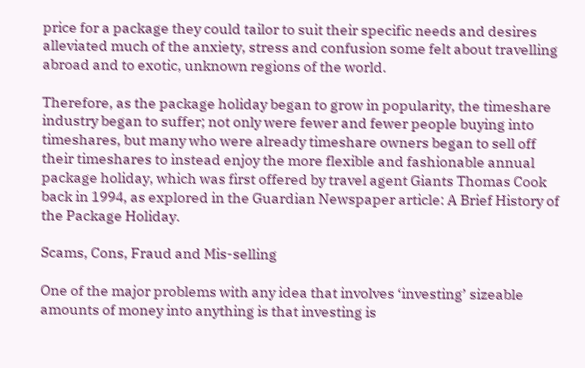price for a package they could tailor to suit their specific needs and desires alleviated much of the anxiety, stress and confusion some felt about travelling abroad and to exotic, unknown regions of the world.

Therefore, as the package holiday began to grow in popularity, the timeshare industry began to suffer; not only were fewer and fewer people buying into timeshares, but many who were already timeshare owners began to sell off their timeshares to instead enjoy the more flexible and fashionable annual package holiday, which was first offered by travel agent Giants Thomas Cook back in 1994, as explored in the Guardian Newspaper article: A Brief History of the Package Holiday.

Scams, Cons, Fraud and Mis-selling

One of the major problems with any idea that involves ‘investing’ sizeable amounts of money into anything is that investing is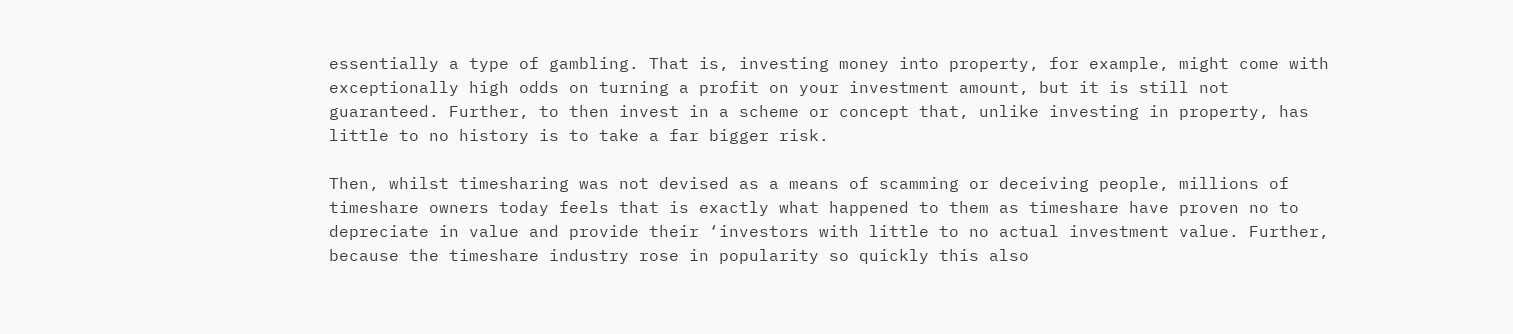essentially a type of gambling. That is, investing money into property, for example, might come with exceptionally high odds on turning a profit on your investment amount, but it is still not guaranteed. Further, to then invest in a scheme or concept that, unlike investing in property, has little to no history is to take a far bigger risk.

Then, whilst timesharing was not devised as a means of scamming or deceiving people, millions of timeshare owners today feels that is exactly what happened to them as timeshare have proven no to depreciate in value and provide their ‘investors with little to no actual investment value. Further, because the timeshare industry rose in popularity so quickly this also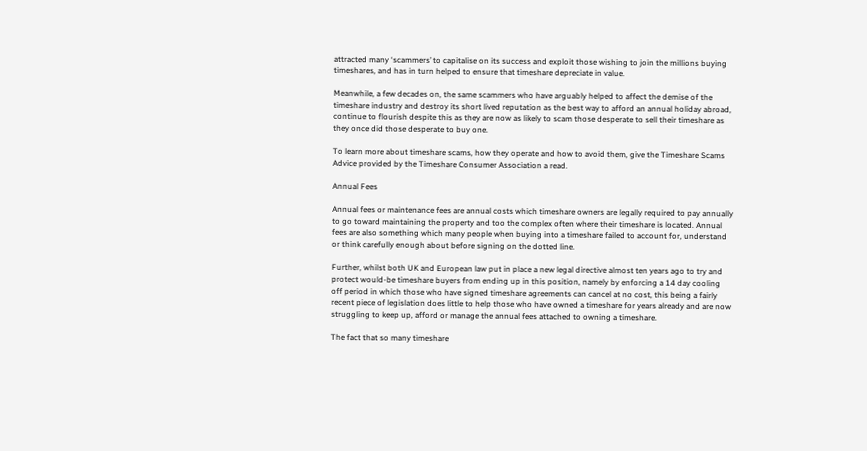attracted many ‘scammers’ to capitalise on its success and exploit those wishing to join the millions buying timeshares, and has in turn helped to ensure that timeshare depreciate in value.

Meanwhile, a few decades on, the same scammers who have arguably helped to affect the demise of the timeshare industry and destroy its short lived reputation as the best way to afford an annual holiday abroad, continue to flourish despite this as they are now as likely to scam those desperate to sell their timeshare as they once did those desperate to buy one.

To learn more about timeshare scams, how they operate and how to avoid them, give the Timeshare Scams Advice provided by the Timeshare Consumer Association a read.

Annual Fees

Annual fees or maintenance fees are annual costs which timeshare owners are legally required to pay annually to go toward maintaining the property and too the complex often where their timeshare is located. Annual fees are also something which many people when buying into a timeshare failed to account for, understand or think carefully enough about before signing on the dotted line.

Further, whilst both UK and European law put in place a new legal directive almost ten years ago to try and protect would-be timeshare buyers from ending up in this position, namely by enforcing a 14 day cooling off period in which those who have signed timeshare agreements can cancel at no cost, this being a fairly recent piece of legislation does little to help those who have owned a timeshare for years already and are now struggling to keep up, afford or manage the annual fees attached to owning a timeshare.

The fact that so many timeshare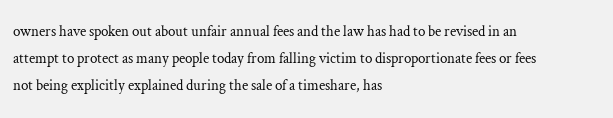owners have spoken out about unfair annual fees and the law has had to be revised in an attempt to protect as many people today from falling victim to disproportionate fees or fees not being explicitly explained during the sale of a timeshare, has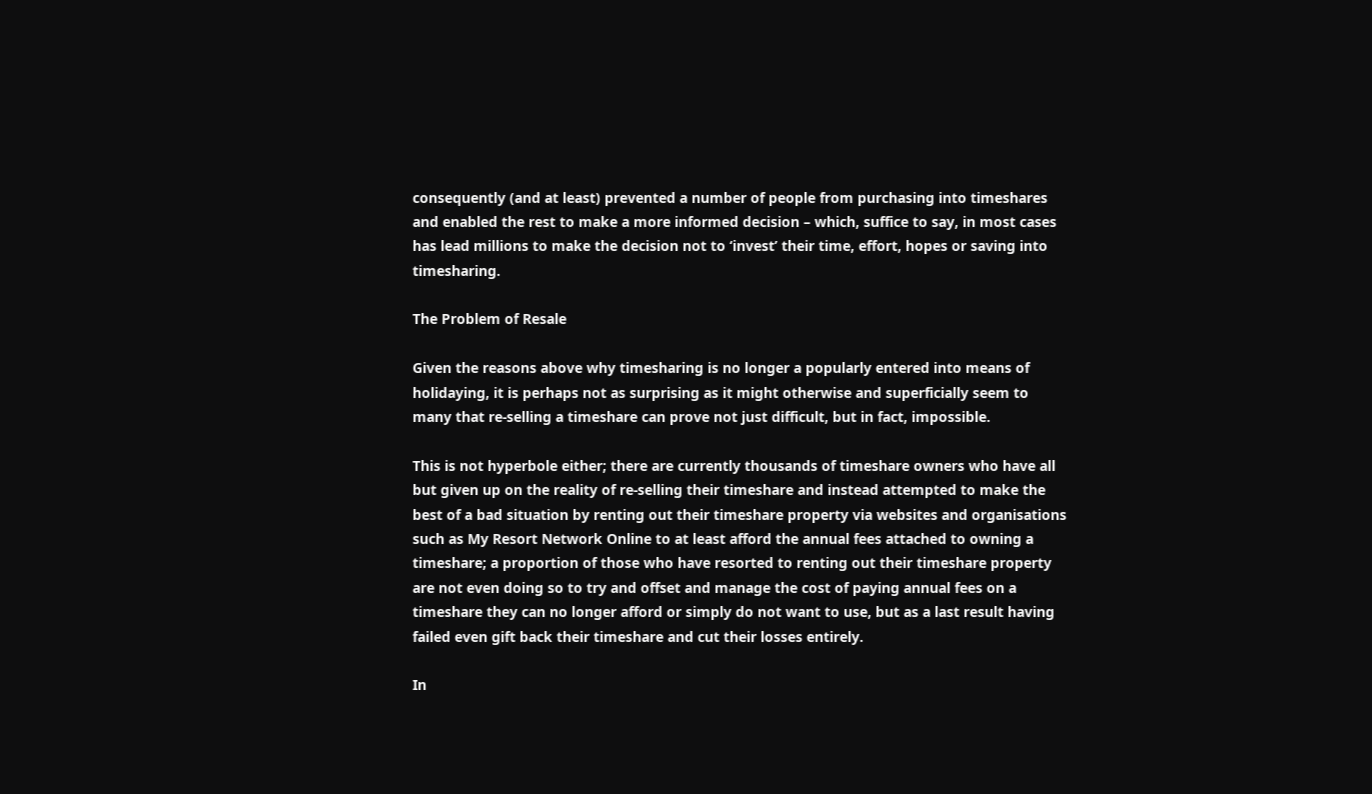consequently (and at least) prevented a number of people from purchasing into timeshares and enabled the rest to make a more informed decision – which, suffice to say, in most cases has lead millions to make the decision not to ‘invest’ their time, effort, hopes or saving into timesharing.

The Problem of Resale

Given the reasons above why timesharing is no longer a popularly entered into means of holidaying, it is perhaps not as surprising as it might otherwise and superficially seem to many that re-selling a timeshare can prove not just difficult, but in fact, impossible.

This is not hyperbole either; there are currently thousands of timeshare owners who have all but given up on the reality of re-selling their timeshare and instead attempted to make the best of a bad situation by renting out their timeshare property via websites and organisations such as My Resort Network Online to at least afford the annual fees attached to owning a timeshare; a proportion of those who have resorted to renting out their timeshare property are not even doing so to try and offset and manage the cost of paying annual fees on a timeshare they can no longer afford or simply do not want to use, but as a last result having failed even gift back their timeshare and cut their losses entirely.

In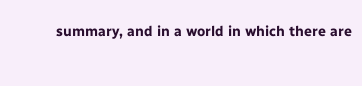summary, and in a world in which there are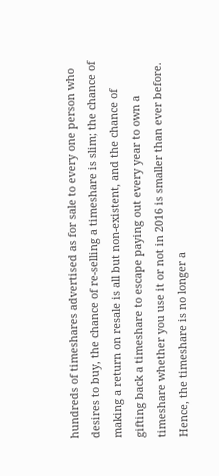hundreds of timeshares advertised as for sale to every one person who desires to buy, the chance of re-selling a timeshare is slim; the chance of making a return on resale is all but non-existent, and the chance of gifting back a timeshare to escape paying out every year to own a timeshare whether you use it or not in 2016 is smaller than ever before. Hence, the timeshare is no longer a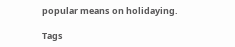popular means on holidaying.

Tags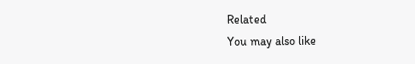Related
You may also like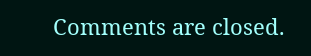Comments are closed.